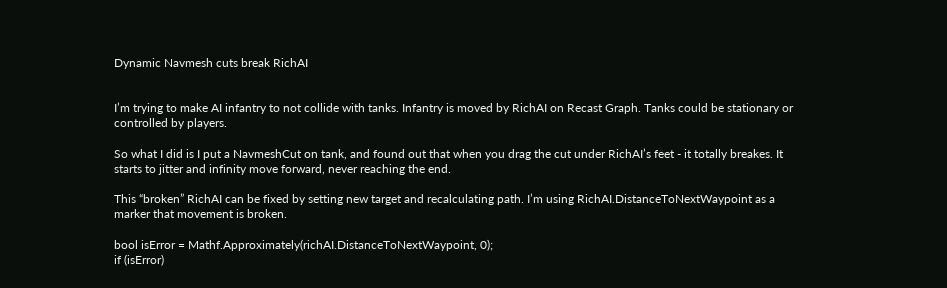Dynamic Navmesh cuts break RichAI


I’m trying to make AI infantry to not collide with tanks. Infantry is moved by RichAI on Recast Graph. Tanks could be stationary or controlled by players.

So what I did is I put a NavmeshCut on tank, and found out that when you drag the cut under RichAI’s feet - it totally breakes. It starts to jitter and infinity move forward, never reaching the end.

This “broken” RichAI can be fixed by setting new target and recalculating path. I’m using RichAI.DistanceToNextWaypoint as a marker that movement is broken.

bool isError = Mathf.Approximately(richAI.DistanceToNextWaypoint, 0);
if (isError)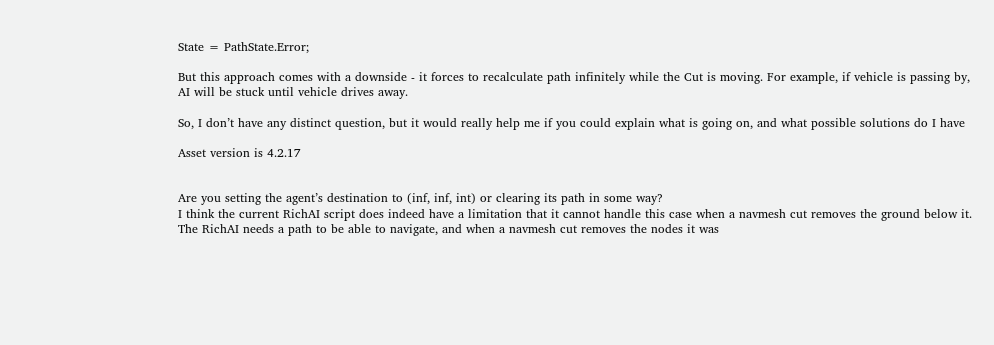State = PathState.Error;

But this approach comes with a downside - it forces to recalculate path infinitely while the Cut is moving. For example, if vehicle is passing by, AI will be stuck until vehicle drives away.

So, I don’t have any distinct question, but it would really help me if you could explain what is going on, and what possible solutions do I have

Asset version is 4.2.17


Are you setting the agent’s destination to (inf, inf, int) or clearing its path in some way?
I think the current RichAI script does indeed have a limitation that it cannot handle this case when a navmesh cut removes the ground below it. The RichAI needs a path to be able to navigate, and when a navmesh cut removes the nodes it was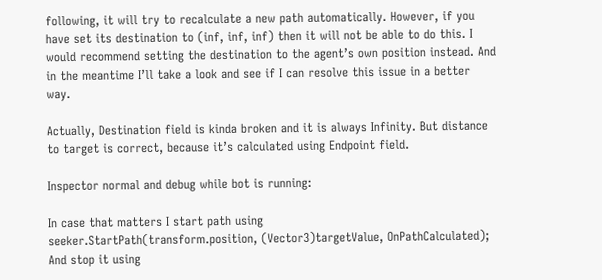following, it will try to recalculate a new path automatically. However, if you have set its destination to (inf, inf, inf) then it will not be able to do this. I would recommend setting the destination to the agent’s own position instead. And in the meantime I’ll take a look and see if I can resolve this issue in a better way.

Actually, Destination field is kinda broken and it is always Infinity. But distance to target is correct, because it’s calculated using Endpoint field.

Inspector normal and debug while bot is running:

In case that matters I start path using
seeker.StartPath(transform.position, (Vector3)targetValue, OnPathCalculated);
And stop it using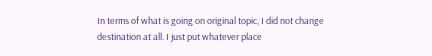In terms of what is going on original topic, I did not change destination at all. I just put whatever place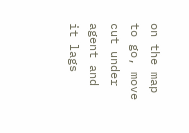on the map to go, move cut under agent and it lags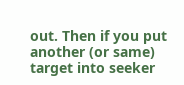out. Then if you put another (or same) target into seeker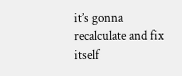it’s gonna recalculate and fix itself